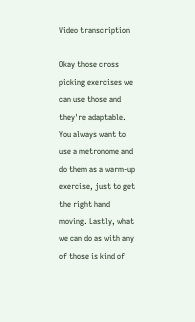Video transcription

Okay those cross picking exercises we can use those and they're adaptable. You always want to use a metronome and do them as a warm-up exercise, just to get the right hand moving. Lastly, what we can do as with any of those is kind of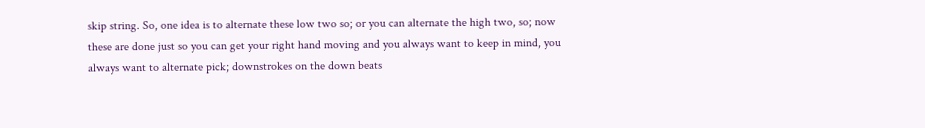skip string. So, one idea is to alternate these low two so; or you can alternate the high two, so; now these are done just so you can get your right hand moving and you always want to keep in mind, you always want to alternate pick; downstrokes on the down beats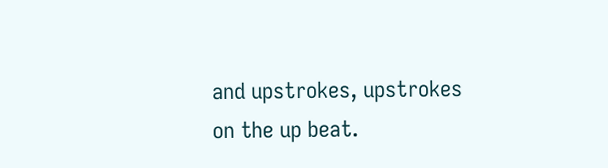and upstrokes, upstrokes on the up beat.